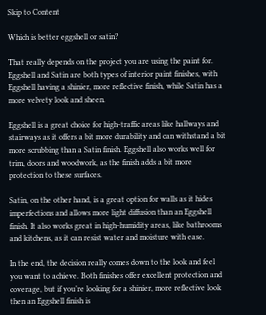Skip to Content

Which is better eggshell or satin?

That really depends on the project you are using the paint for. Eggshell and Satin are both types of interior paint finishes, with Eggshell having a shinier, more reflective finish, while Satin has a more velvety look and sheen.

Eggshell is a great choice for high-traffic areas like hallways and stairways as it offers a bit more durability and can withstand a bit more scrubbing than a Satin finish. Eggshell also works well for trim, doors and woodwork, as the finish adds a bit more protection to these surfaces.

Satin, on the other hand, is a great option for walls as it hides imperfections and allows more light diffusion than an Eggshell finish. It also works great in high-humidity areas, like bathrooms and kitchens, as it can resist water and moisture with ease.

In the end, the decision really comes down to the look and feel you want to achieve. Both finishes offer excellent protection and coverage, but if you’re looking for a shinier, more reflective look then an Eggshell finish is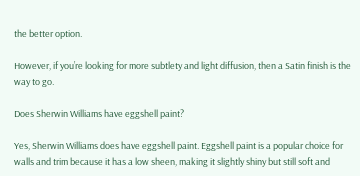the better option.

However, if you’re looking for more subtlety and light diffusion, then a Satin finish is the way to go.

Does Sherwin Williams have eggshell paint?

Yes, Sherwin Williams does have eggshell paint. Eggshell paint is a popular choice for walls and trim because it has a low sheen, making it slightly shiny but still soft and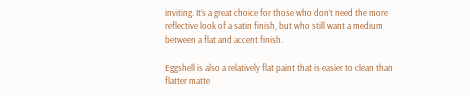inviting. It’s a great choice for those who don’t need the more reflective look of a satin finish, but who still want a medium between a flat and accent finish.

Eggshell is also a relatively flat paint that is easier to clean than flatter matte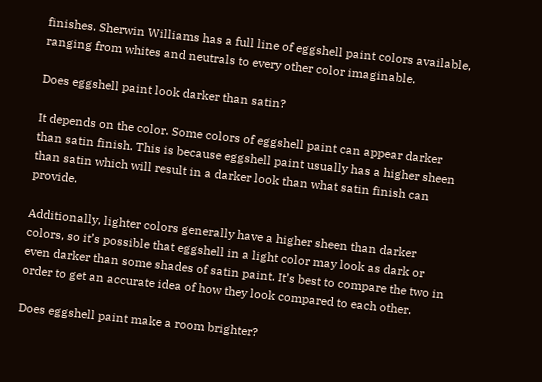finishes. Sherwin Williams has a full line of eggshell paint colors available, ranging from whites and neutrals to every other color imaginable.

Does eggshell paint look darker than satin?

It depends on the color. Some colors of eggshell paint can appear darker than satin finish. This is because eggshell paint usually has a higher sheen than satin which will result in a darker look than what satin finish can provide.

Additionally, lighter colors generally have a higher sheen than darker colors, so it’s possible that eggshell in a light color may look as dark or even darker than some shades of satin paint. It’s best to compare the two in order to get an accurate idea of how they look compared to each other.

Does eggshell paint make a room brighter?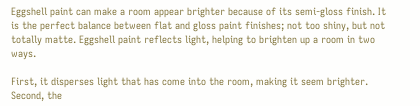Eggshell paint can make a room appear brighter because of its semi-gloss finish. It is the perfect balance between flat and gloss paint finishes; not too shiny, but not totally matte. Eggshell paint reflects light, helping to brighten up a room in two ways.

First, it disperses light that has come into the room, making it seem brighter. Second, the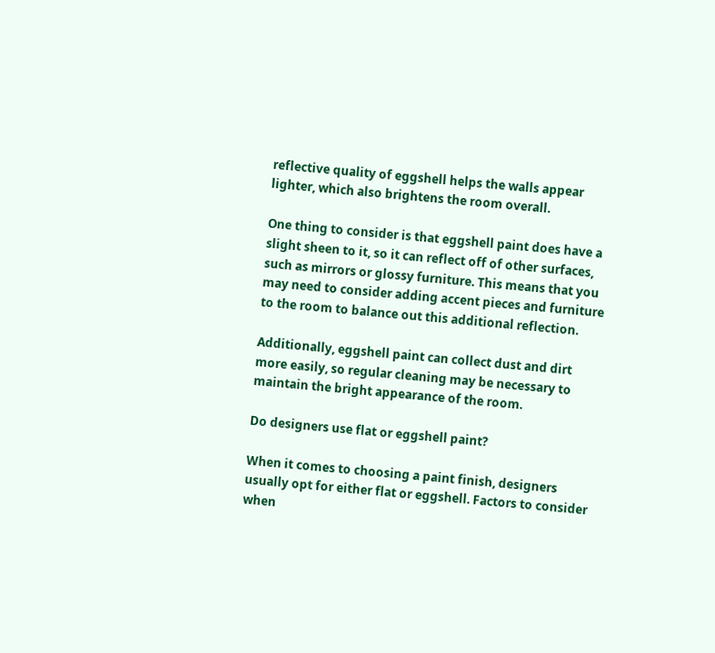reflective quality of eggshell helps the walls appear lighter, which also brightens the room overall.

One thing to consider is that eggshell paint does have a slight sheen to it, so it can reflect off of other surfaces, such as mirrors or glossy furniture. This means that you may need to consider adding accent pieces and furniture to the room to balance out this additional reflection.

Additionally, eggshell paint can collect dust and dirt more easily, so regular cleaning may be necessary to maintain the bright appearance of the room.

Do designers use flat or eggshell paint?

When it comes to choosing a paint finish, designers usually opt for either flat or eggshell. Factors to consider when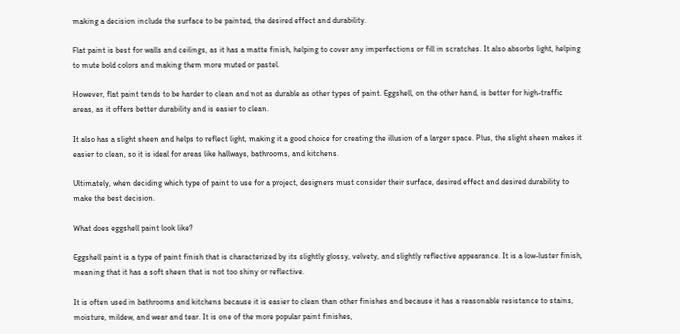making a decision include the surface to be painted, the desired effect and durability.

Flat paint is best for walls and ceilings, as it has a matte finish, helping to cover any imperfections or fill in scratches. It also absorbs light, helping to mute bold colors and making them more muted or pastel.

However, flat paint tends to be harder to clean and not as durable as other types of paint. Eggshell, on the other hand, is better for high-traffic areas, as it offers better durability and is easier to clean.

It also has a slight sheen and helps to reflect light, making it a good choice for creating the illusion of a larger space. Plus, the slight sheen makes it easier to clean, so it is ideal for areas like hallways, bathrooms, and kitchens.

Ultimately, when deciding which type of paint to use for a project, designers must consider their surface, desired effect and desired durability to make the best decision.

What does eggshell paint look like?

Eggshell paint is a type of paint finish that is characterized by its slightly glossy, velvety, and slightly reflective appearance. It is a low-luster finish, meaning that it has a soft sheen that is not too shiny or reflective.

It is often used in bathrooms and kitchens because it is easier to clean than other finishes and because it has a reasonable resistance to stains, moisture, mildew, and wear and tear. It is one of the more popular paint finishes,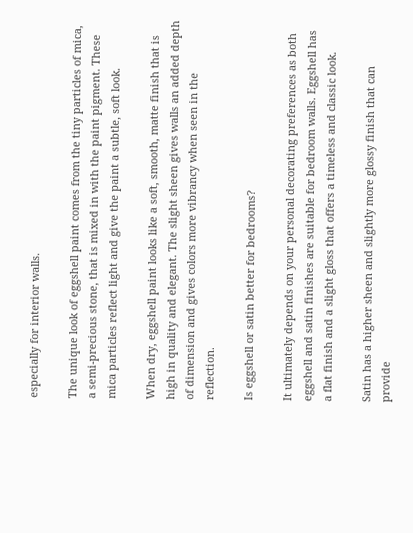especially for interior walls.

The unique look of eggshell paint comes from the tiny particles of mica, a semi-precious stone, that is mixed in with the paint pigment. These mica particles reflect light and give the paint a subtle, soft look.

When dry, eggshell paint looks like a soft, smooth, matte finish that is high in quality and elegant. The slight sheen gives walls an added depth of dimension and gives colors more vibrancy when seen in the reflection.

Is eggshell or satin better for bedrooms?

It ultimately depends on your personal decorating preferences as both eggshell and satin finishes are suitable for bedroom walls. Eggshell has a flat finish and a slight gloss that offers a timeless and classic look.

Satin has a higher sheen and slightly more glossy finish that can provide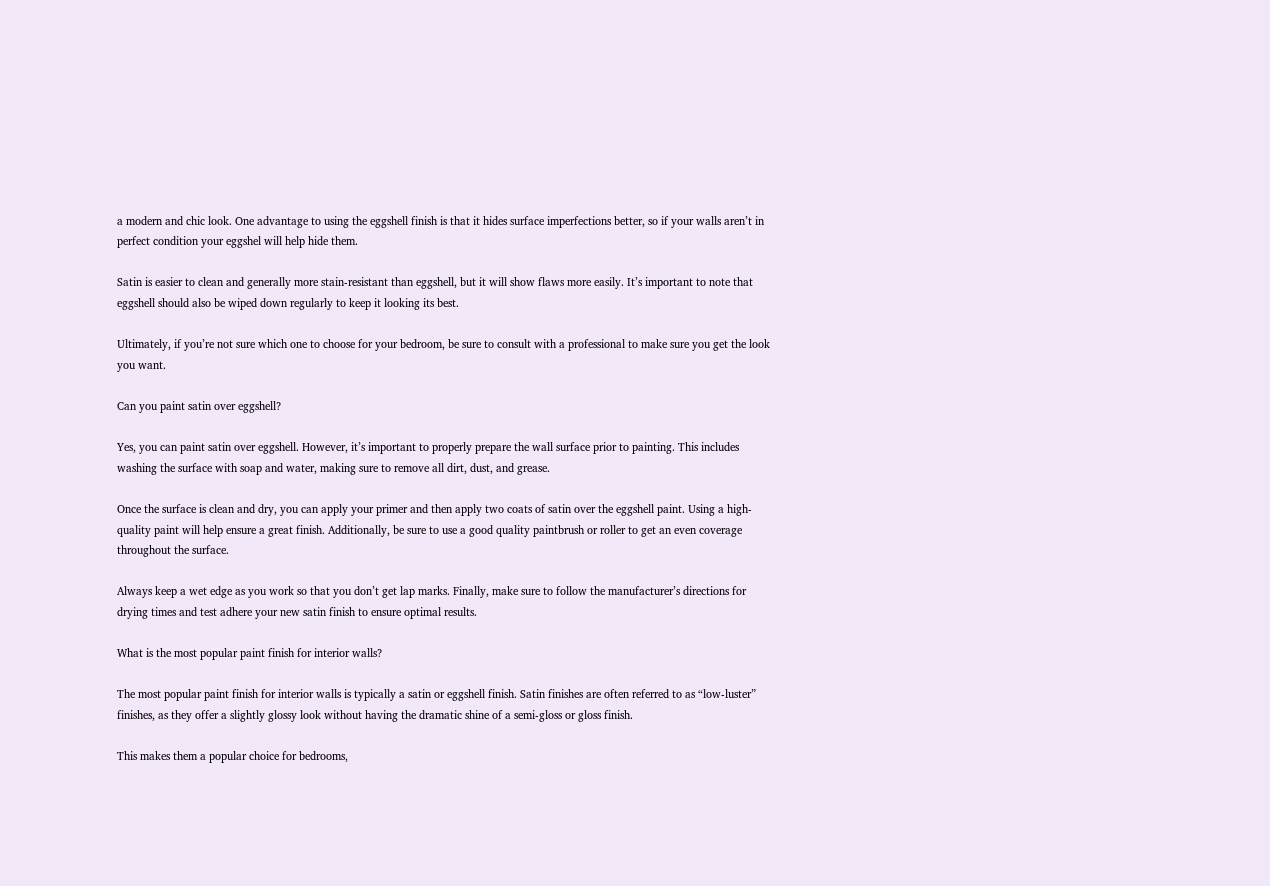a modern and chic look. One advantage to using the eggshell finish is that it hides surface imperfections better, so if your walls aren’t in perfect condition your eggshel will help hide them.

Satin is easier to clean and generally more stain-resistant than eggshell, but it will show flaws more easily. It’s important to note that eggshell should also be wiped down regularly to keep it looking its best.

Ultimately, if you’re not sure which one to choose for your bedroom, be sure to consult with a professional to make sure you get the look you want.

Can you paint satin over eggshell?

Yes, you can paint satin over eggshell. However, it’s important to properly prepare the wall surface prior to painting. This includes washing the surface with soap and water, making sure to remove all dirt, dust, and grease.

Once the surface is clean and dry, you can apply your primer and then apply two coats of satin over the eggshell paint. Using a high-quality paint will help ensure a great finish. Additionally, be sure to use a good quality paintbrush or roller to get an even coverage throughout the surface.

Always keep a wet edge as you work so that you don’t get lap marks. Finally, make sure to follow the manufacturer’s directions for drying times and test adhere your new satin finish to ensure optimal results.

What is the most popular paint finish for interior walls?

The most popular paint finish for interior walls is typically a satin or eggshell finish. Satin finishes are often referred to as “low-luster” finishes, as they offer a slightly glossy look without having the dramatic shine of a semi-gloss or gloss finish.

This makes them a popular choice for bedrooms,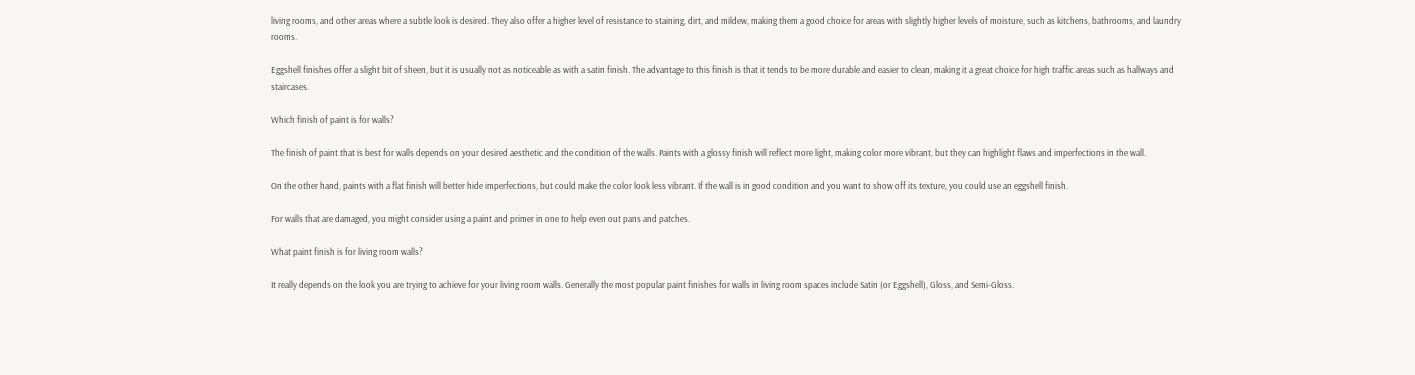living rooms, and other areas where a subtle look is desired. They also offer a higher level of resistance to staining, dirt, and mildew, making them a good choice for areas with slightly higher levels of moisture, such as kitchens, bathrooms, and laundry rooms.

Eggshell finishes offer a slight bit of sheen, but it is usually not as noticeable as with a satin finish. The advantage to this finish is that it tends to be more durable and easier to clean, making it a great choice for high traffic areas such as hallways and staircases.

Which finish of paint is for walls?

The finish of paint that is best for walls depends on your desired aesthetic and the condition of the walls. Paints with a glossy finish will reflect more light, making color more vibrant, but they can highlight flaws and imperfections in the wall.

On the other hand, paints with a flat finish will better hide imperfections, but could make the color look less vibrant. If the wall is in good condition and you want to show off its texture, you could use an eggshell finish.

For walls that are damaged, you might consider using a paint and primer in one to help even out pans and patches.

What paint finish is for living room walls?

It really depends on the look you are trying to achieve for your living room walls. Generally the most popular paint finishes for walls in living room spaces include Satin (or Eggshell), Gloss, and Semi-Gloss.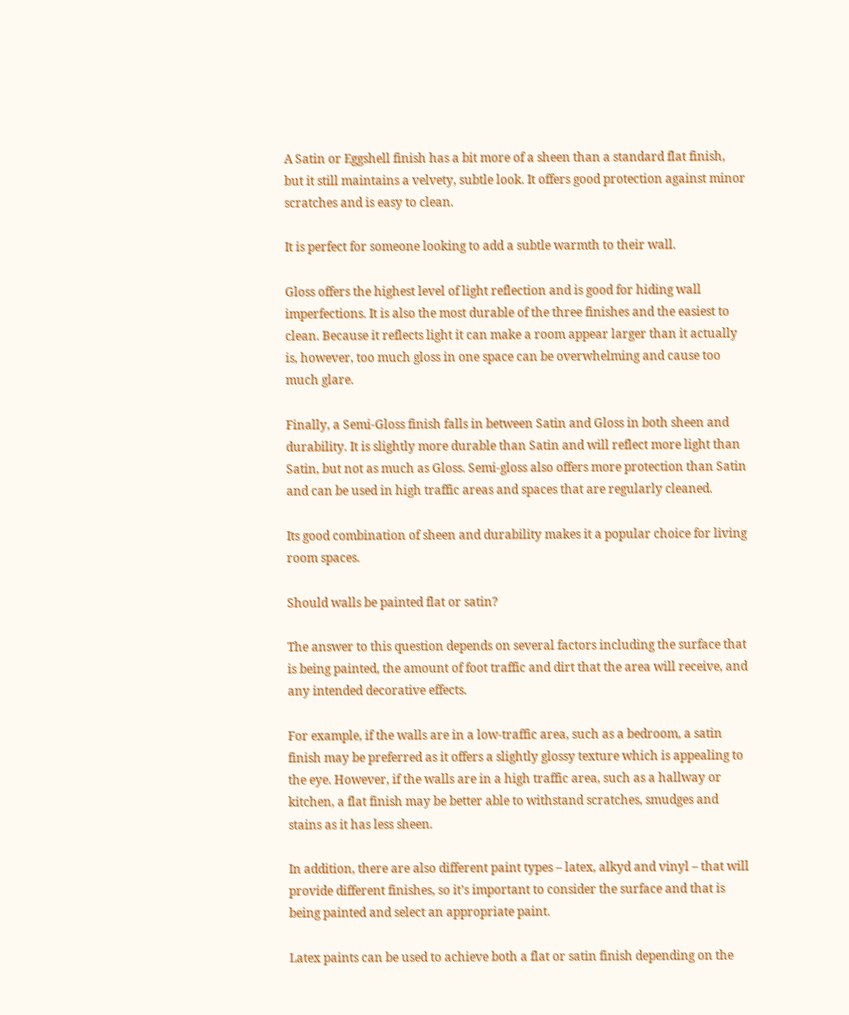A Satin or Eggshell finish has a bit more of a sheen than a standard flat finish, but it still maintains a velvety, subtle look. It offers good protection against minor scratches and is easy to clean.

It is perfect for someone looking to add a subtle warmth to their wall.

Gloss offers the highest level of light reflection and is good for hiding wall imperfections. It is also the most durable of the three finishes and the easiest to clean. Because it reflects light it can make a room appear larger than it actually is, however, too much gloss in one space can be overwhelming and cause too much glare.

Finally, a Semi-Gloss finish falls in between Satin and Gloss in both sheen and durability. It is slightly more durable than Satin and will reflect more light than Satin, but not as much as Gloss. Semi-gloss also offers more protection than Satin and can be used in high traffic areas and spaces that are regularly cleaned.

Its good combination of sheen and durability makes it a popular choice for living room spaces.

Should walls be painted flat or satin?

The answer to this question depends on several factors including the surface that is being painted, the amount of foot traffic and dirt that the area will receive, and any intended decorative effects.

For example, if the walls are in a low-traffic area, such as a bedroom, a satin finish may be preferred as it offers a slightly glossy texture which is appealing to the eye. However, if the walls are in a high traffic area, such as a hallway or kitchen, a flat finish may be better able to withstand scratches, smudges and stains as it has less sheen.

In addition, there are also different paint types – latex, alkyd and vinyl – that will provide different finishes, so it’s important to consider the surface and that is being painted and select an appropriate paint.

Latex paints can be used to achieve both a flat or satin finish depending on the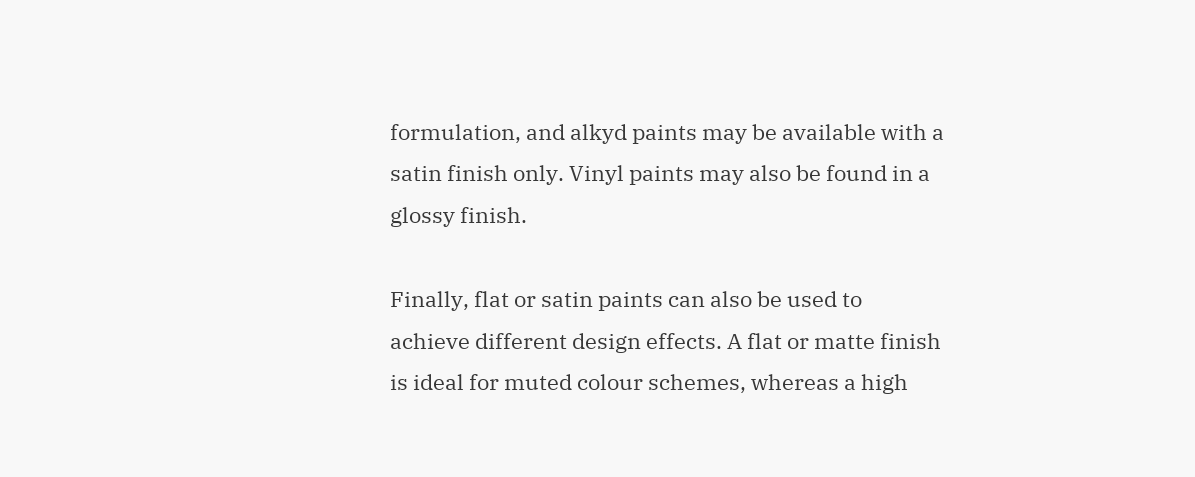formulation, and alkyd paints may be available with a satin finish only. Vinyl paints may also be found in a glossy finish.

Finally, flat or satin paints can also be used to achieve different design effects. A flat or matte finish is ideal for muted colour schemes, whereas a high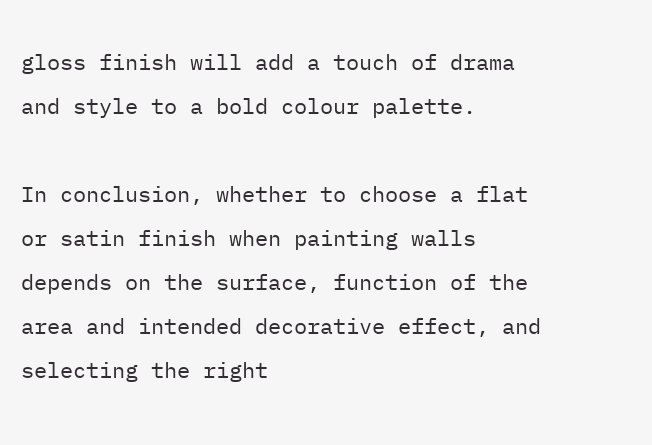gloss finish will add a touch of drama and style to a bold colour palette.

In conclusion, whether to choose a flat or satin finish when painting walls depends on the surface, function of the area and intended decorative effect, and selecting the right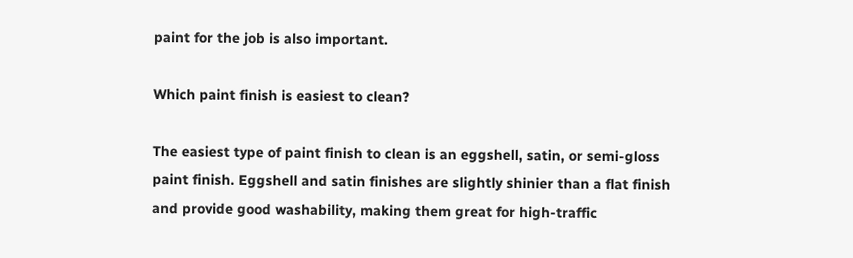paint for the job is also important.

Which paint finish is easiest to clean?

The easiest type of paint finish to clean is an eggshell, satin, or semi-gloss paint finish. Eggshell and satin finishes are slightly shinier than a flat finish and provide good washability, making them great for high-traffic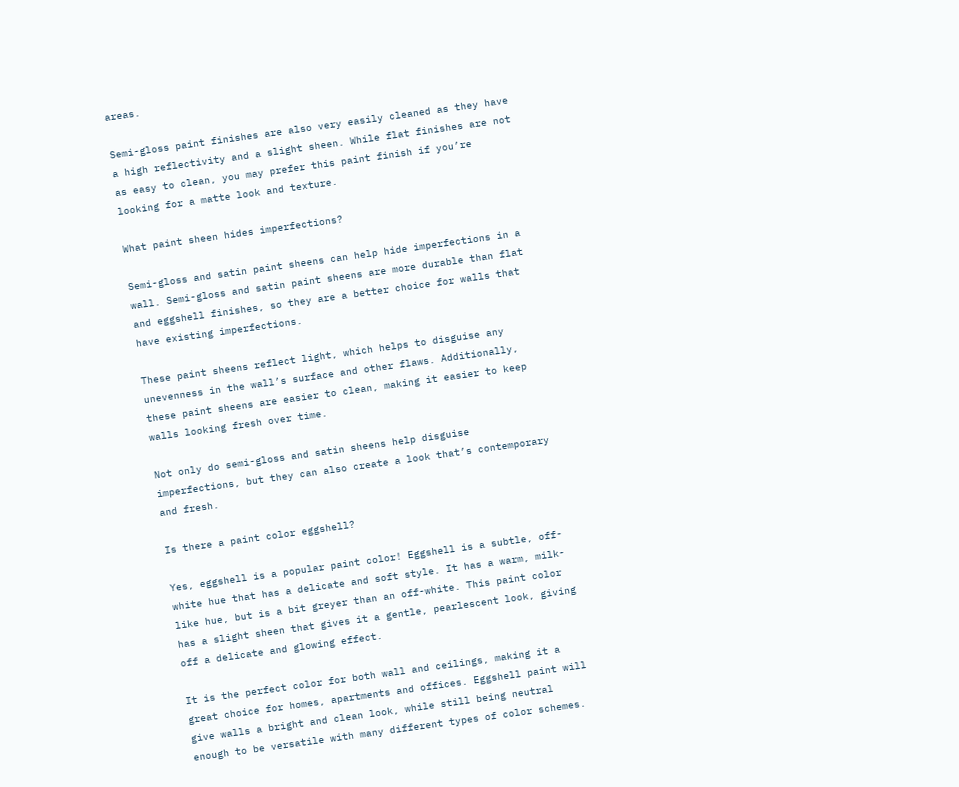areas.

Semi-gloss paint finishes are also very easily cleaned as they have a high reflectivity and a slight sheen. While flat finishes are not as easy to clean, you may prefer this paint finish if you’re looking for a matte look and texture.

What paint sheen hides imperfections?

Semi-gloss and satin paint sheens can help hide imperfections in a wall. Semi-gloss and satin paint sheens are more durable than flat and eggshell finishes, so they are a better choice for walls that have existing imperfections.

These paint sheens reflect light, which helps to disguise any unevenness in the wall’s surface and other flaws. Additionally, these paint sheens are easier to clean, making it easier to keep walls looking fresh over time.

Not only do semi-gloss and satin sheens help disguise imperfections, but they can also create a look that’s contemporary and fresh.

Is there a paint color eggshell?

Yes, eggshell is a popular paint color! Eggshell is a subtle, off-white hue that has a delicate and soft style. It has a warm, milk-like hue, but is a bit greyer than an off-white. This paint color has a slight sheen that gives it a gentle, pearlescent look, giving off a delicate and glowing effect.

It is the perfect color for both wall and ceilings, making it a great choice for homes, apartments and offices. Eggshell paint will give walls a bright and clean look, while still being neutral enough to be versatile with many different types of color schemes.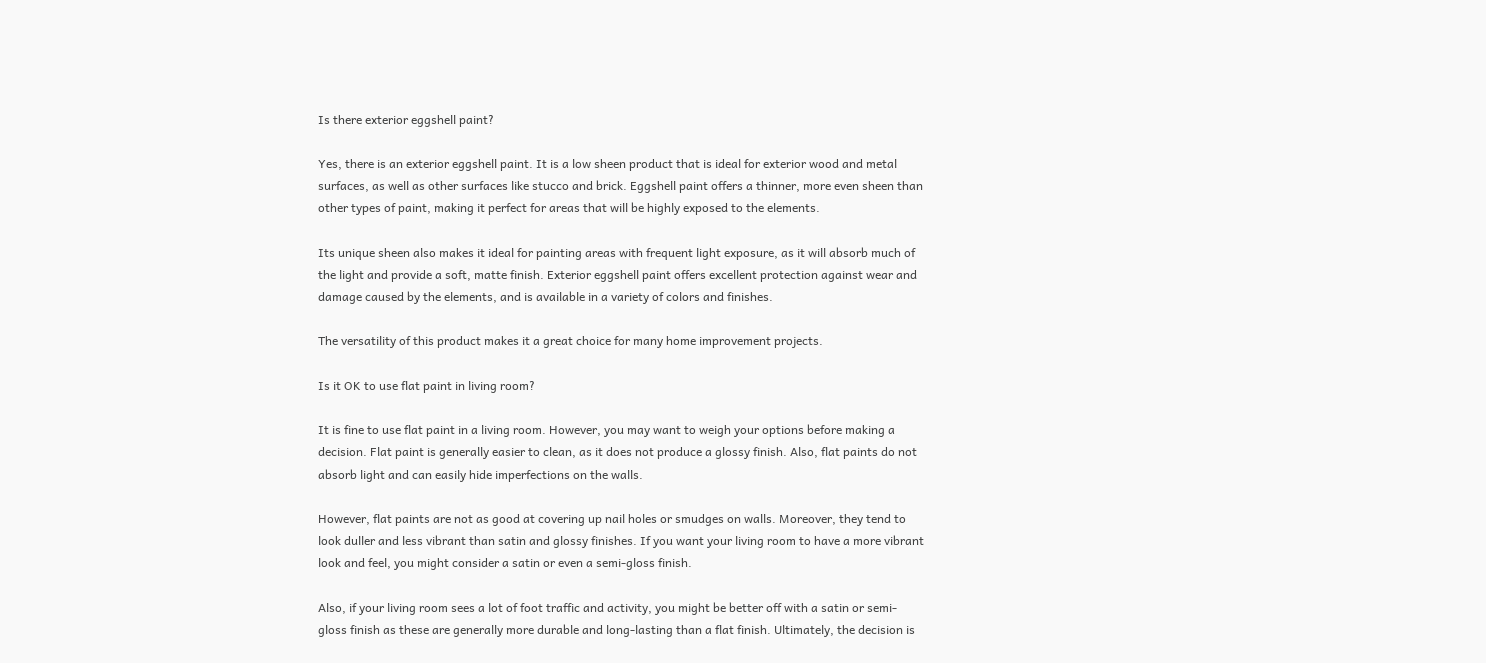Is there exterior eggshell paint?

Yes, there is an exterior eggshell paint. It is a low sheen product that is ideal for exterior wood and metal surfaces, as well as other surfaces like stucco and brick. Eggshell paint offers a thinner, more even sheen than other types of paint, making it perfect for areas that will be highly exposed to the elements.

Its unique sheen also makes it ideal for painting areas with frequent light exposure, as it will absorb much of the light and provide a soft, matte finish. Exterior eggshell paint offers excellent protection against wear and damage caused by the elements, and is available in a variety of colors and finishes.

The versatility of this product makes it a great choice for many home improvement projects.

Is it OK to use flat paint in living room?

It is fine to use flat paint in a living room. However, you may want to weigh your options before making a decision. Flat paint is generally easier to clean, as it does not produce a glossy finish. Also, flat paints do not absorb light and can easily hide imperfections on the walls.

However, flat paints are not as good at covering up nail holes or smudges on walls. Moreover, they tend to look duller and less vibrant than satin and glossy finishes. If you want your living room to have a more vibrant look and feel, you might consider a satin or even a semi-gloss finish.

Also, if your living room sees a lot of foot traffic and activity, you might be better off with a satin or semi-gloss finish as these are generally more durable and long-lasting than a flat finish. Ultimately, the decision is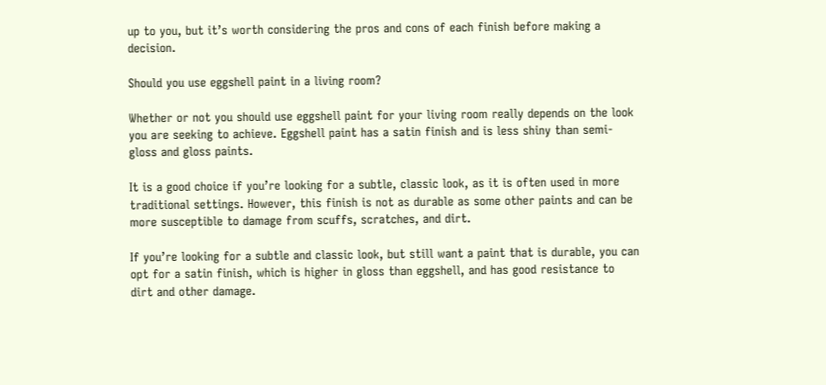up to you, but it’s worth considering the pros and cons of each finish before making a decision.

Should you use eggshell paint in a living room?

Whether or not you should use eggshell paint for your living room really depends on the look you are seeking to achieve. Eggshell paint has a satin finish and is less shiny than semi-gloss and gloss paints.

It is a good choice if you’re looking for a subtle, classic look, as it is often used in more traditional settings. However, this finish is not as durable as some other paints and can be more susceptible to damage from scuffs, scratches, and dirt.

If you’re looking for a subtle and classic look, but still want a paint that is durable, you can opt for a satin finish, which is higher in gloss than eggshell, and has good resistance to dirt and other damage.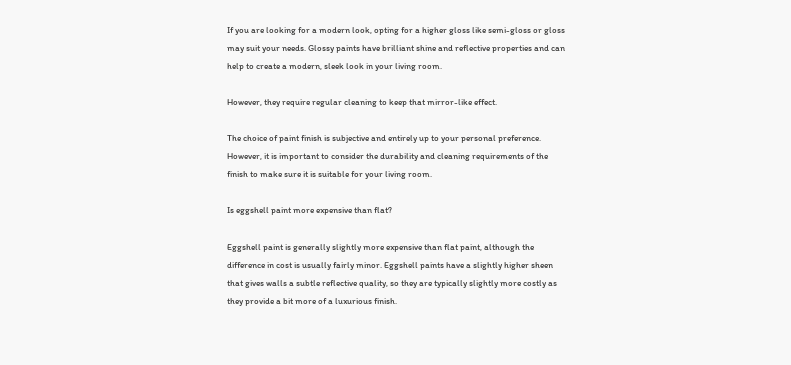If you are looking for a modern look, opting for a higher gloss like semi-gloss or gloss may suit your needs. Glossy paints have brilliant shine and reflective properties and can help to create a modern, sleek look in your living room.

However, they require regular cleaning to keep that mirror-like effect.

The choice of paint finish is subjective and entirely up to your personal preference. However, it is important to consider the durability and cleaning requirements of the finish to make sure it is suitable for your living room.

Is eggshell paint more expensive than flat?

Eggshell paint is generally slightly more expensive than flat paint, although the difference in cost is usually fairly minor. Eggshell paints have a slightly higher sheen that gives walls a subtle reflective quality, so they are typically slightly more costly as they provide a bit more of a luxurious finish.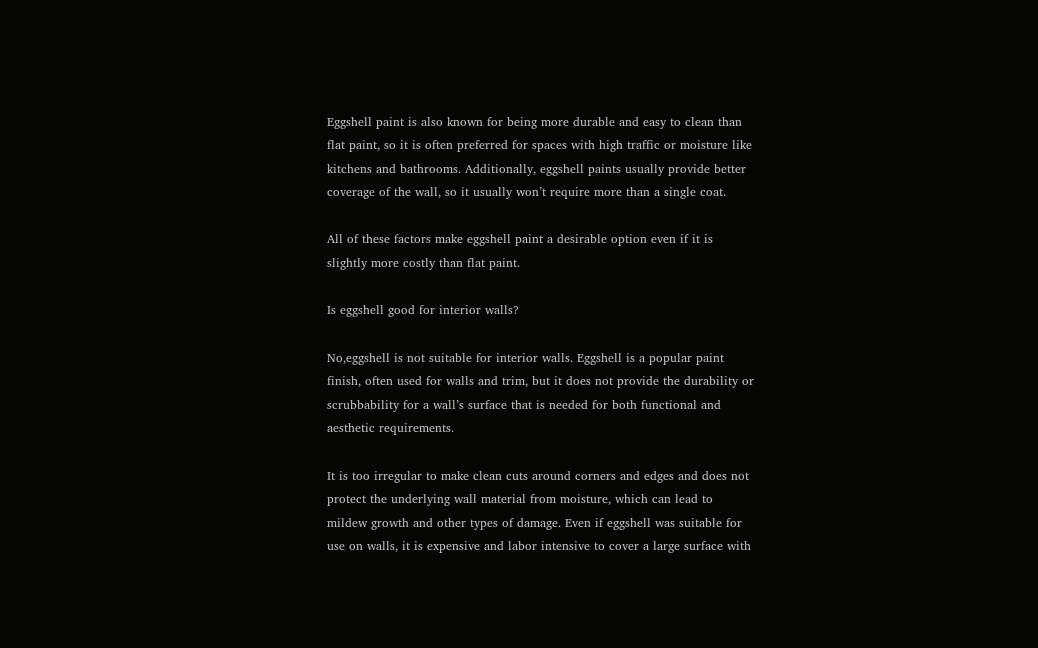Eggshell paint is also known for being more durable and easy to clean than flat paint, so it is often preferred for spaces with high traffic or moisture like kitchens and bathrooms. Additionally, eggshell paints usually provide better coverage of the wall, so it usually won’t require more than a single coat.

All of these factors make eggshell paint a desirable option even if it is slightly more costly than flat paint.

Is eggshell good for interior walls?

No,eggshell is not suitable for interior walls. Eggshell is a popular paint finish, often used for walls and trim, but it does not provide the durability or scrubbability for a wall’s surface that is needed for both functional and aesthetic requirements.

It is too irregular to make clean cuts around corners and edges and does not protect the underlying wall material from moisture, which can lead to mildew growth and other types of damage. Even if eggshell was suitable for use on walls, it is expensive and labor intensive to cover a large surface with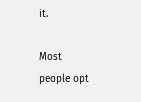it.

Most people opt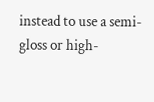instead to use a semi-gloss or high-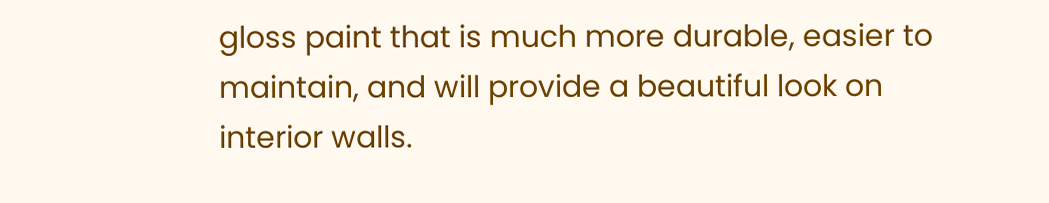gloss paint that is much more durable, easier to maintain, and will provide a beautiful look on interior walls.